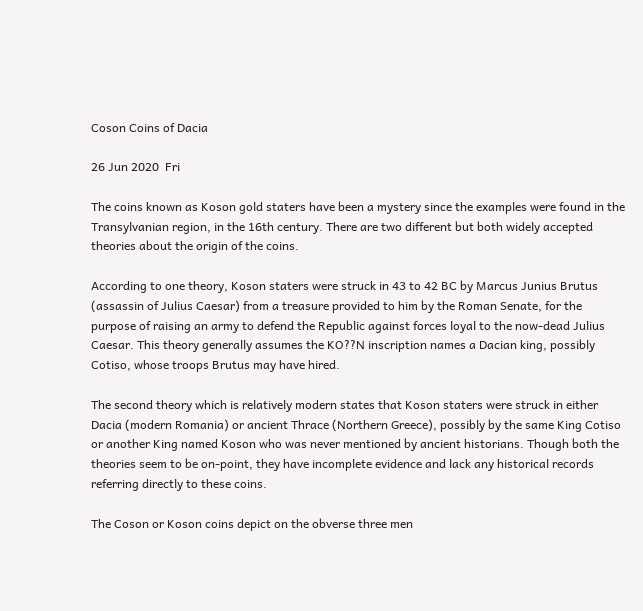Coson Coins of Dacia

26 Jun 2020  Fri

The coins known as Koson gold staters have been a mystery since the examples were found in the Transylvanian region, in the 16th century. There are two different but both widely accepted theories about the origin of the coins.

According to one theory, Koson staters were struck in 43 to 42 BC by Marcus Junius Brutus (assassin of Julius Caesar) from a treasure provided to him by the Roman Senate, for the purpose of raising an army to defend the Republic against forces loyal to the now-dead Julius Caesar. This theory generally assumes the KO??N inscription names a Dacian king, possibly Cotiso, whose troops Brutus may have hired.

The second theory which is relatively modern states that Koson staters were struck in either Dacia (modern Romania) or ancient Thrace (Northern Greece), possibly by the same King Cotiso or another King named Koson who was never mentioned by ancient historians. Though both the theories seem to be on-point, they have incomplete evidence and lack any historical records referring directly to these coins.

The Coson or Koson coins depict on the obverse three men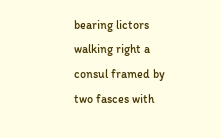bearing lictors walking right a consul framed by two fasces with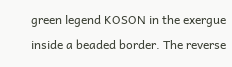green legend KOSON in the exergue inside a beaded border. The reverse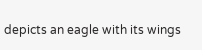depicts an eagle with its wings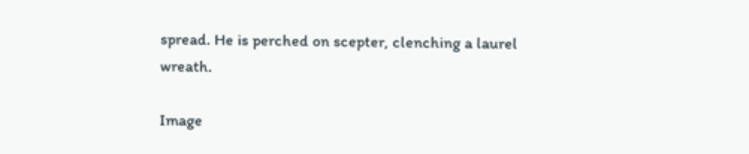spread. He is perched on scepter, clenching a laurel wreath.

Image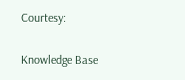Courtesy:

Knowledge Base